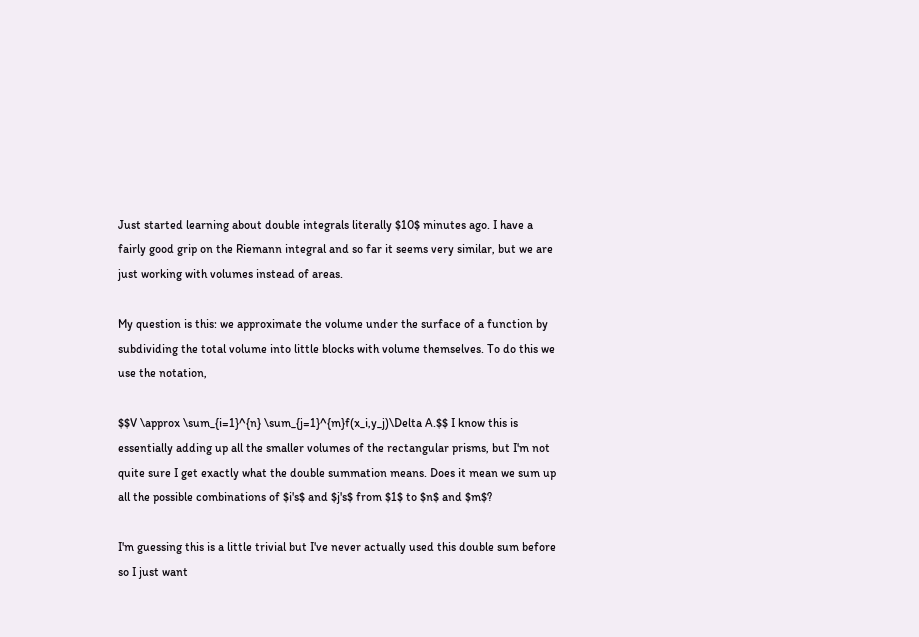Just started learning about double integrals literally $10$ minutes ago. I have a fairly good grip on the Riemann integral and so far it seems very similar, but we are just working with volumes instead of areas.

My question is this: we approximate the volume under the surface of a function by subdividing the total volume into little blocks with volume themselves. To do this we use the notation,

$$V \approx \sum_{i=1}^{n} \sum_{j=1}^{m}f(x_i,y_j)\Delta A.$$ I know this is essentially adding up all the smaller volumes of the rectangular prisms, but I'm not quite sure I get exactly what the double summation means. Does it mean we sum up all the possible combinations of $i's$ and $j's$ from $1$ to $n$ and $m$?

I'm guessing this is a little trivial but I've never actually used this double sum before so I just want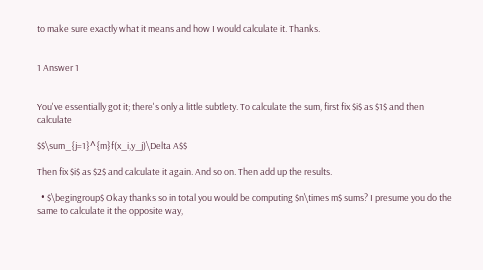to make sure exactly what it means and how I would calculate it. Thanks.


1 Answer 1


You've essentially got it; there's only a little subtlety. To calculate the sum, first fix $i$ as $1$ and then calculate

$$\sum_{j=1}^{m}f(x_i,y_j)\Delta A$$

Then fix $i$ as $2$ and calculate it again. And so on. Then add up the results.

  • $\begingroup$ Okay thanks so in total you would be computing $n\times m$ sums? I presume you do the same to calculate it the opposite way,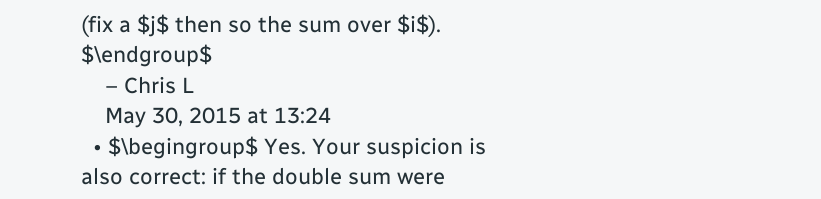(fix a $j$ then so the sum over $i$). $\endgroup$
    – Chris L
    May 30, 2015 at 13:24
  • $\begingroup$ Yes. Your suspicion is also correct: if the double sum were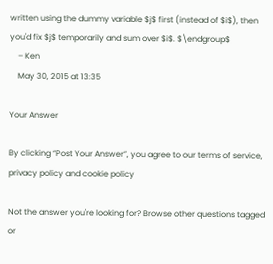written using the dummy variable $j$ first (instead of $i$), then you'd fix $j$ temporarily and sum over $i$. $\endgroup$
    – Ken
    May 30, 2015 at 13:35

Your Answer

By clicking “Post Your Answer”, you agree to our terms of service, privacy policy and cookie policy

Not the answer you're looking for? Browse other questions tagged or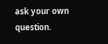ask your own question.